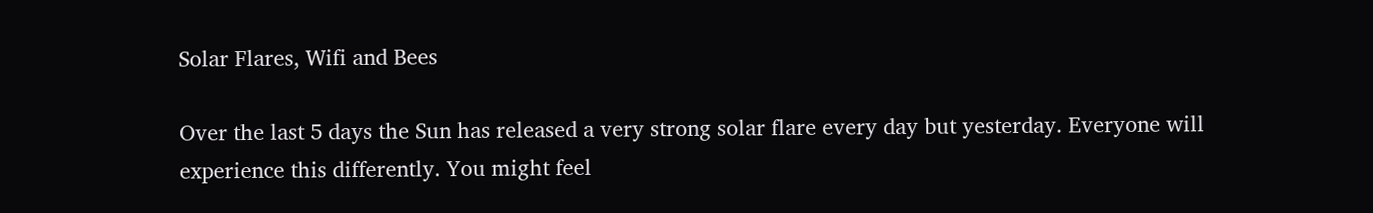Solar Flares, Wifi and Bees

Over the last 5 days the Sun has released a very strong solar flare every day but yesterday. Everyone will experience this differently. You might feel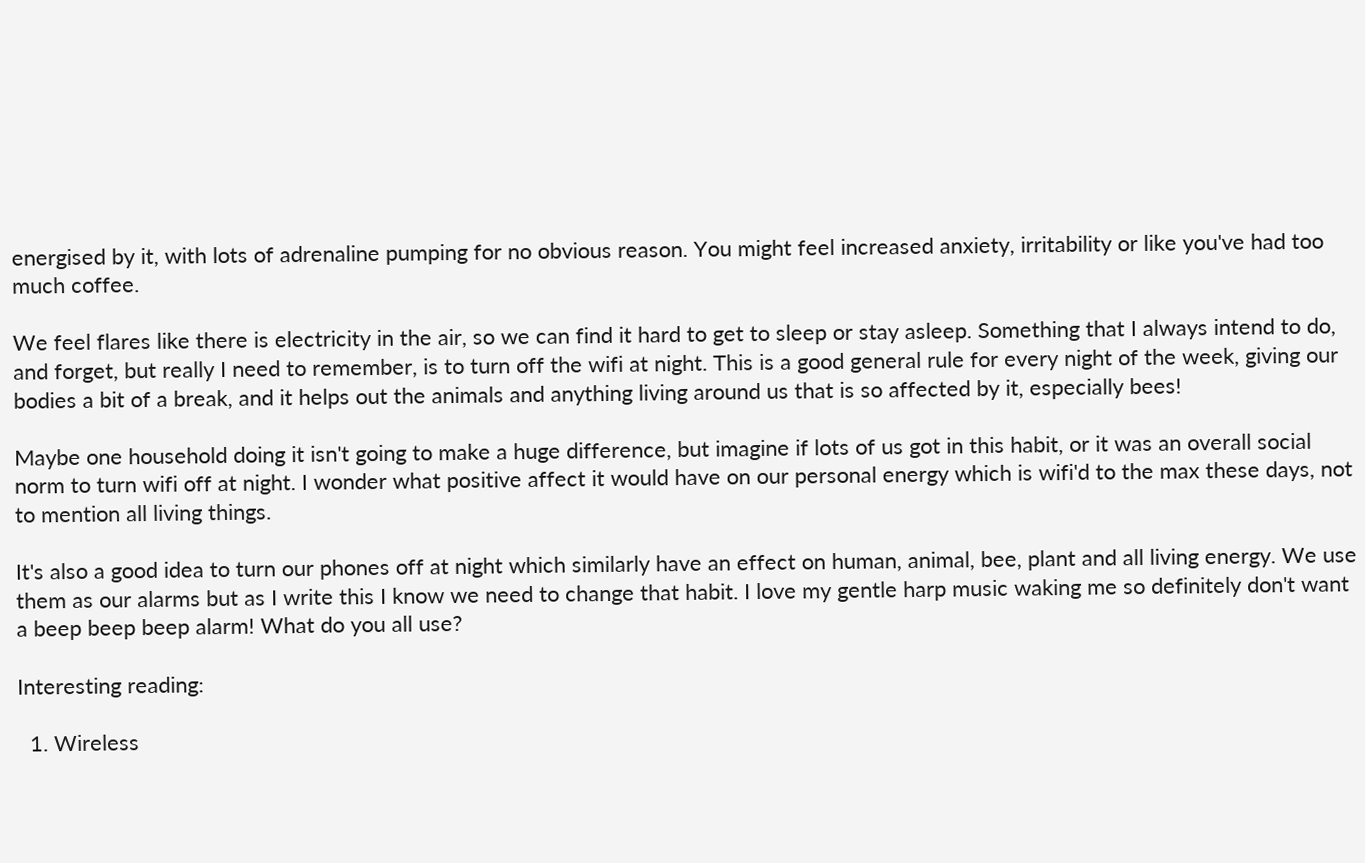energised by it, with lots of adrenaline pumping for no obvious reason. You might feel increased anxiety, irritability or like you've had too much coffee.

We feel flares like there is electricity in the air, so we can find it hard to get to sleep or stay asleep. Something that I always intend to do, and forget, but really I need to remember, is to turn off the wifi at night. This is a good general rule for every night of the week, giving our bodies a bit of a break, and it helps out the animals and anything living around us that is so affected by it, especially bees!

Maybe one household doing it isn't going to make a huge difference, but imagine if lots of us got in this habit, or it was an overall social norm to turn wifi off at night. I wonder what positive affect it would have on our personal energy which is wifi'd to the max these days, not to mention all living things.

It's also a good idea to turn our phones off at night which similarly have an effect on human, animal, bee, plant and all living energy. We use them as our alarms but as I write this I know we need to change that habit. I love my gentle harp music waking me so definitely don't want a beep beep beep alarm! What do you all use?

Interesting reading:

  1. Wireless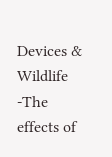Devices & Wildlife -The effects of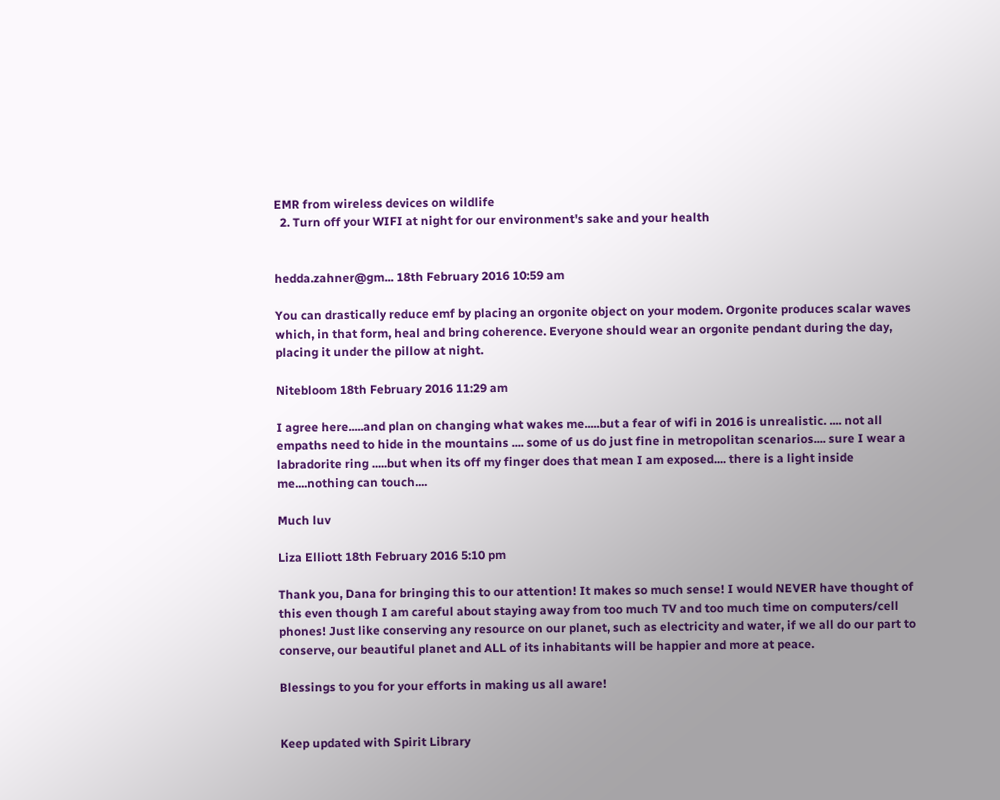EMR from wireless devices on wildlife
  2. Turn off your WIFI at night for our environment's sake and your health


hedda.zahner@gm... 18th February 2016 10:59 am

You can drastically reduce emf by placing an orgonite object on your modem. Orgonite produces scalar waves which, in that form, heal and bring coherence. Everyone should wear an orgonite pendant during the day, placing it under the pillow at night.

Nitebloom 18th February 2016 11:29 am

I agree here.....and plan on changing what wakes me.....but a fear of wifi in 2016 is unrealistic. .... not all empaths need to hide in the mountains .... some of us do just fine in metropolitan scenarios.... sure I wear a labradorite ring .....but when its off my finger does that mean I am exposed.... there is a light inside me....nothing can touch....

Much luv

Liza Elliott 18th February 2016 5:10 pm

Thank you, Dana for bringing this to our attention! It makes so much sense! I would NEVER have thought of this even though I am careful about staying away from too much TV and too much time on computers/cell phones! Just like conserving any resource on our planet, such as electricity and water, if we all do our part to conserve, our beautiful planet and ALL of its inhabitants will be happier and more at peace.

Blessings to you for your efforts in making us all aware!


Keep updated with Spirit Library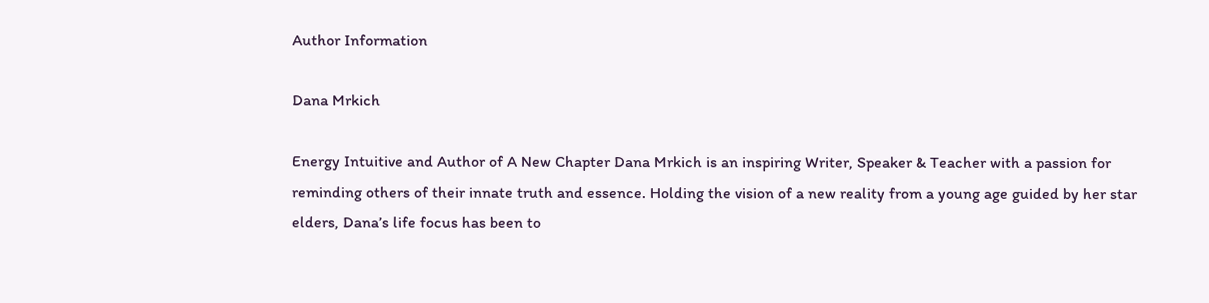Author Information

Dana Mrkich

Energy Intuitive and Author of A New Chapter Dana Mrkich is an inspiring Writer, Speaker & Teacher with a passion for reminding others of their innate truth and essence. Holding the vision of a new reality from a young age guided by her star elders, Dana’s life focus has been to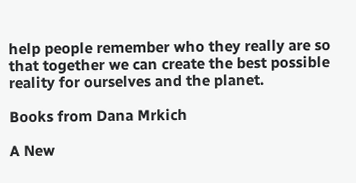help people remember who they really are so that together we can create the best possible reality for ourselves and the planet.

Books from Dana Mrkich

A New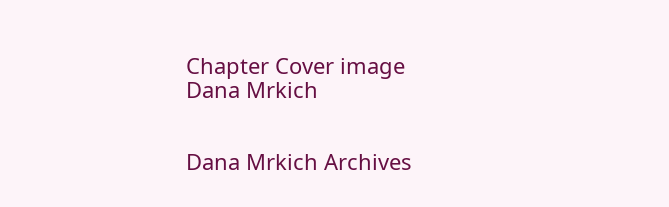Chapter Cover image
Dana Mrkich


Dana Mrkich Archives